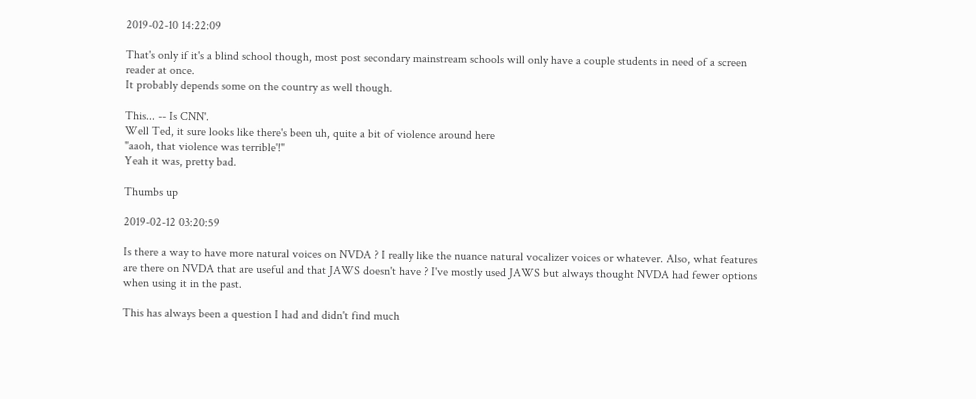2019-02-10 14:22:09

That's only if it's a blind school though, most post secondary mainstream schools will only have a couple students in need of a screen reader at once.
It probably depends some on the country as well though.

This... -- Is CNN'.
Well Ted, it sure looks like there's been uh, quite a bit of violence around here
"aaoh, that violence was terrible'!"
Yeah it was, pretty bad.

Thumbs up

2019-02-12 03:20:59

Is there a way to have more natural voices on NVDA ? I really like the nuance natural vocalizer voices or whatever. Also, what features are there on NVDA that are useful and that JAWS doesn't have ? I've mostly used JAWS but always thought NVDA had fewer options when using it in the past.

This has always been a question I had and didn't find much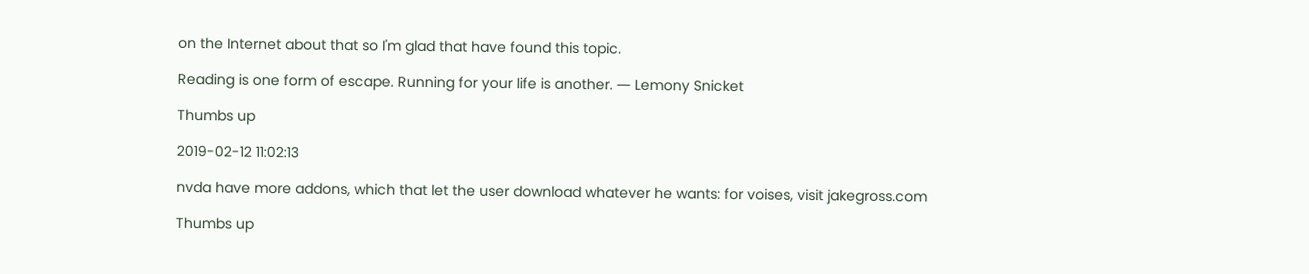on the Internet about that so I'm glad that have found this topic.

Reading is one form of escape. Running for your life is another. ― Lemony Snicket

Thumbs up

2019-02-12 11:02:13

nvda have more addons, which that let the user download whatever he wants: for voises, visit jakegross.com

Thumbs up